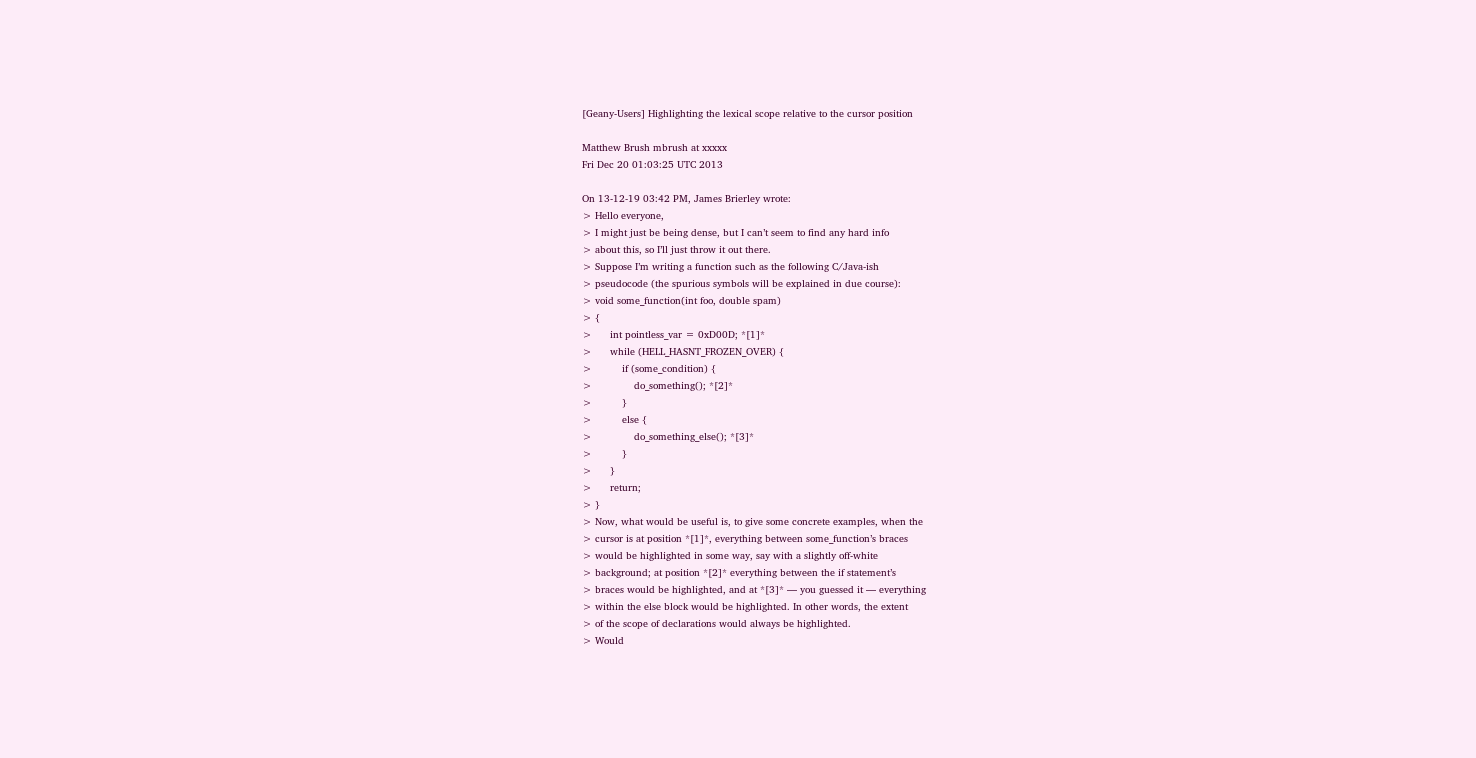[Geany-Users] Highlighting the lexical scope relative to the cursor position

Matthew Brush mbrush at xxxxx
Fri Dec 20 01:03:25 UTC 2013

On 13-12-19 03:42 PM, James Brierley wrote:
> Hello everyone,
> I might just be being dense, but I can’t seem to find any hard info
> about this, so I’ll just throw it out there.
> Suppose I’m writing a function such as the following C/Java-ish
> pseudocode (the spurious symbols will be explained in due course):
> void some_function(int foo, double spam)
> {
>      int pointless_var = 0xD00D; *[1]*
>      while (HELL_HASNT_FROZEN_OVER) {
>          if (some_condition) {
>              do_something(); *[2]*
>          }
>          else {
>              do_something_else(); *[3]*
>          }
>      }
>      return;
> }
> Now, what would be useful is, to give some concrete examples, when the
> cursor is at position *[1]*, everything between some_function’s braces
> would be highlighted in some way, say with a slightly off-white
> background; at position *[2]* everything between the if statement’s
> braces would be highlighted, and at *[3]* — you guessed it — everything
> within the else block would be highlighted. In other words, the extent
> of the scope of declarations would always be highlighted.
> Would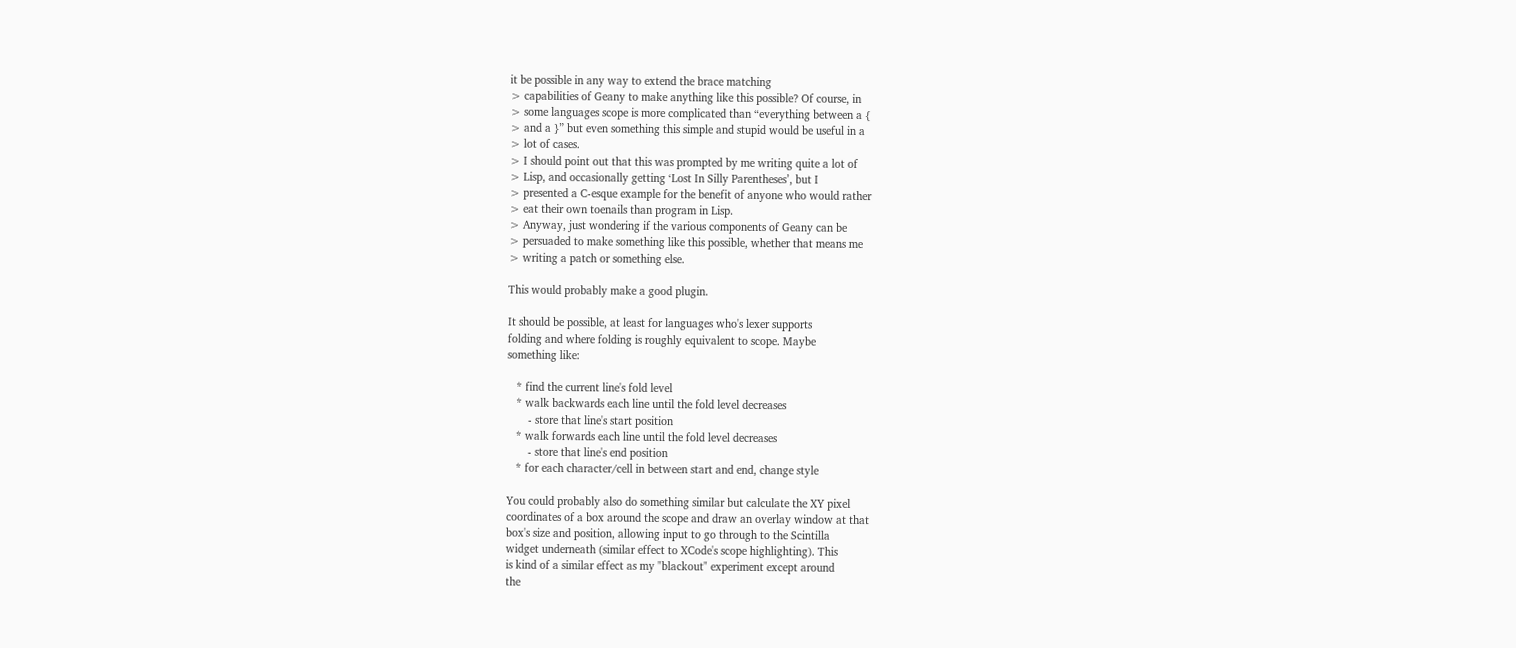it be possible in any way to extend the brace matching
> capabilities of Geany to make anything like this possible? Of course, in
> some languages scope is more complicated than “everything between a {
> and a }” but even something this simple and stupid would be useful in a
> lot of cases.
> I should point out that this was prompted by me writing quite a lot of
> Lisp, and occasionally getting ‘Lost In Silly Parentheses’, but I
> presented a C-esque example for the benefit of anyone who would rather
> eat their own toenails than program in Lisp.
> Anyway, just wondering if the various components of Geany can be
> persuaded to make something like this possible, whether that means me
> writing a patch or something else.

This would probably make a good plugin.

It should be possible, at least for languages who's lexer supports
folding and where folding is roughly equivalent to scope. Maybe
something like:

   * find the current line's fold level
   * walk backwards each line until the fold level decreases
       - store that line's start position
   * walk forwards each line until the fold level decreases
       - store that line's end position
   * for each character/cell in between start and end, change style

You could probably also do something similar but calculate the XY pixel
coordinates of a box around the scope and draw an overlay window at that
box's size and position, allowing input to go through to the Scintilla
widget underneath (similar effect to XCode's scope highlighting). This
is kind of a similar effect as my "blackout" experiment except around
the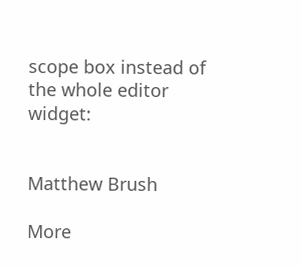scope box instead of the whole editor widget:


Matthew Brush

More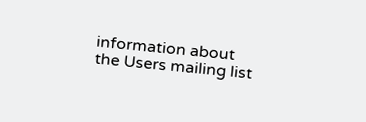information about the Users mailing list